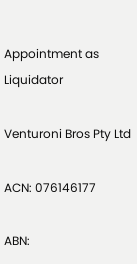Appointment as Liquidator

Venturoni Bros Pty Ltd

ACN: 076146177

ABN: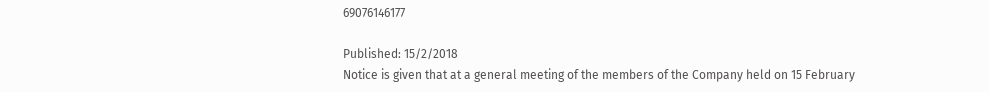69076146177

Published: 15/2/2018
Notice is given that at a general meeting of the members of the Company held on 15 February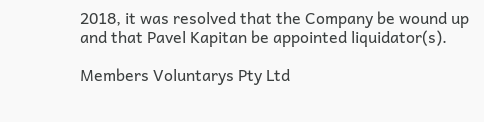2018, it was resolved that the Company be wound up and that Pavel Kapitan be appointed liquidator(s).

Members Voluntarys Pty Ltd